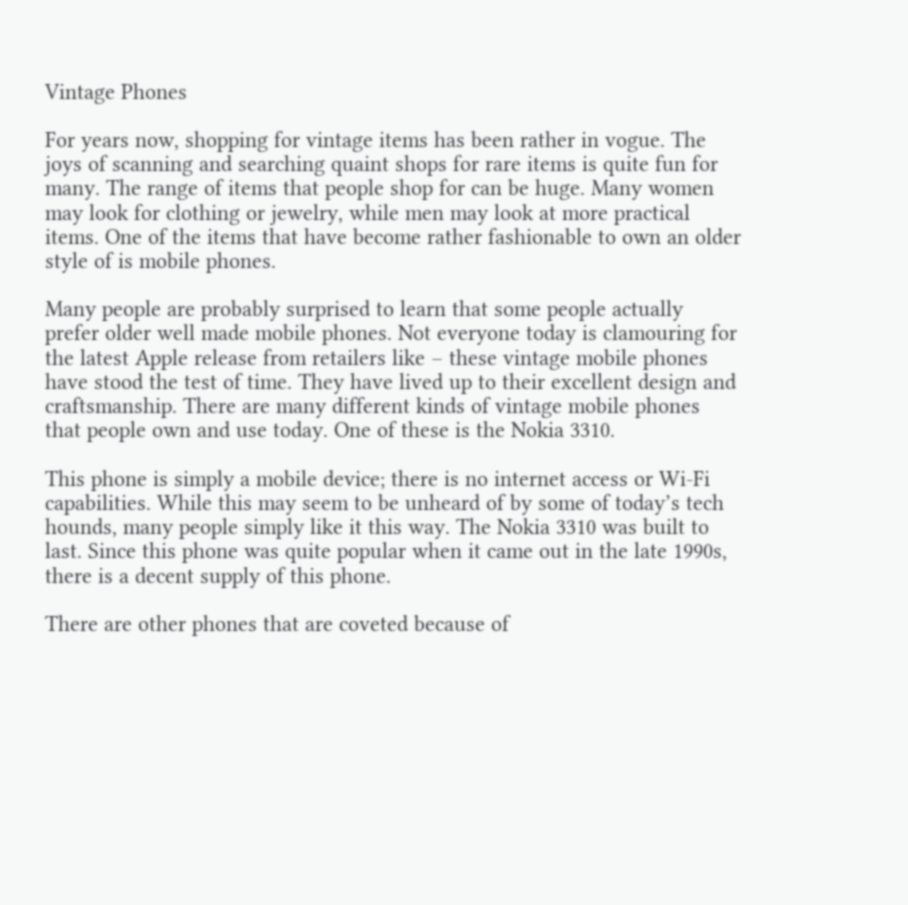Vintage Phones

For years now, shopping for vintage items has been rather in vogue. The joys of scanning and searching quaint shops for rare items is quite fun for many. The range of items that people shop for can be huge. Many women may look for clothing or jewelry, while men may look at more practical items. One of the items that have become rather fashionable to own an older style of is mobile phones.

Many people are probably surprised to learn that some people actually prefer older well made mobile phones. Not everyone today is clamouring for the latest Apple release from retailers like – these vintage mobile phones have stood the test of time. They have lived up to their excellent design and craftsmanship. There are many different kinds of vintage mobile phones that people own and use today. One of these is the Nokia 3310.

This phone is simply a mobile device; there is no internet access or Wi-Fi capabilities. While this may seem to be unheard of by some of today’s tech hounds, many people simply like it this way. The Nokia 3310 was built to last. Since this phone was quite popular when it came out in the late 1990s, there is a decent supply of this phone.

There are other phones that are coveted because of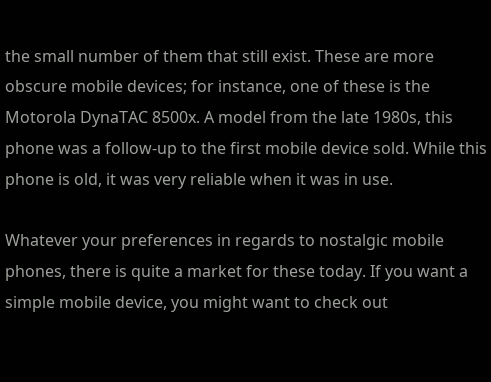the small number of them that still exist. These are more obscure mobile devices; for instance, one of these is the Motorola DynaTAC 8500x. A model from the late 1980s, this phone was a follow-up to the first mobile device sold. While this phone is old, it was very reliable when it was in use.

Whatever your preferences in regards to nostalgic mobile phones, there is quite a market for these today. If you want a simple mobile device, you might want to check out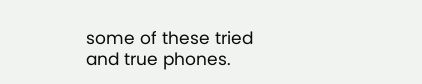some of these tried and true phones.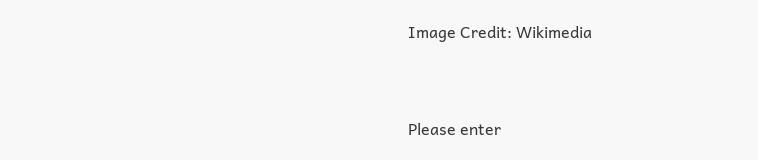Image Credit: Wikimedia


Please enter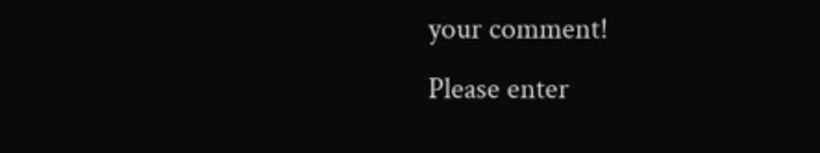your comment!
Please enter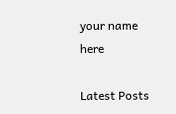your name here

Latest Posts